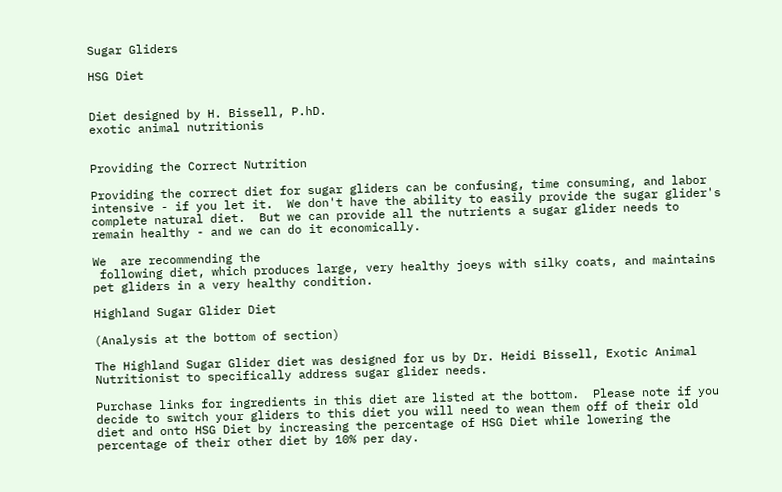Sugar Gliders

HSG Diet


Diet designed by H. Bissell, P.hD.
exotic animal nutritionis


Providing the Correct Nutrition

Providing the correct diet for sugar gliders can be confusing, time consuming, and labor intensive - if you let it.  We don't have the ability to easily provide the sugar glider's complete natural diet.  But we can provide all the nutrients a sugar glider needs to remain healthy - and we can do it economically.

We  are recommending the
 following diet, which produces large, very healthy joeys with silky coats, and maintains pet gliders in a very healthy condition.

Highland Sugar Glider Diet

(Analysis at the bottom of section)

The Highland Sugar Glider diet was designed for us by Dr. Heidi Bissell, Exotic Animal Nutritionist to specifically address sugar glider needs.

Purchase links for ingredients in this diet are listed at the bottom.  Please note if you decide to switch your gliders to this diet you will need to wean them off of their old diet and onto HSG Diet by increasing the percentage of HSG Diet while lowering the percentage of their other diet by 10% per day.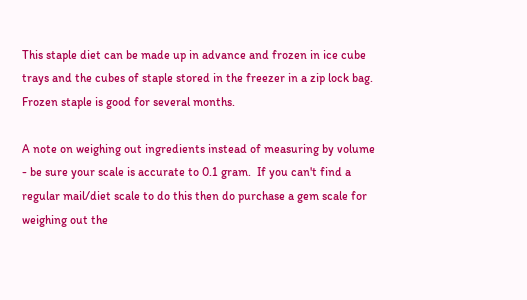This staple diet can be made up in advance and frozen in ice cube trays and the cubes of staple stored in the freezer in a zip lock bag.  Frozen staple is good for several months.

A note on weighing out ingredients instead of measuring by volume - be sure your scale is accurate to 0.1 gram.  If you can't find a regular mail/diet scale to do this then do purchase a gem scale for weighing out the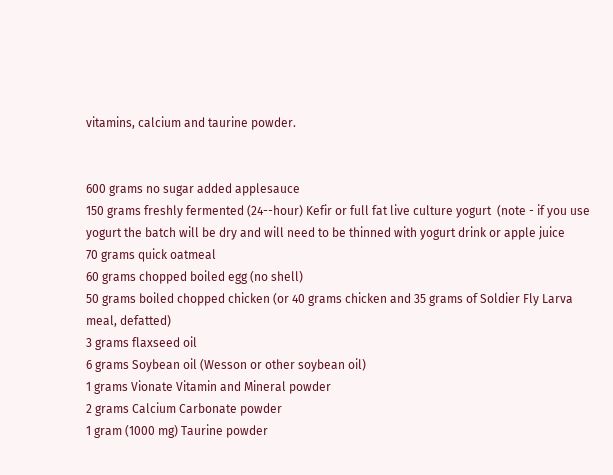vitamins, calcium and taurine powder.


600 grams no sugar added applesauce
150 grams freshly fermented (24--hour) Kefir or full fat live culture yogurt  (note - if you use yogurt the batch will be dry and will need to be thinned with yogurt drink or apple juice
70 grams quick oatmeal
60 grams chopped boiled egg (no shell)
50 grams boiled chopped chicken (or 40 grams chicken and 35 grams of Soldier Fly Larva meal, defatted)
3 grams flaxseed oil
6 grams Soybean oil (Wesson or other soybean oil)
1 grams Vionate Vitamin and Mineral powder
2 grams Calcium Carbonate powder
1 gram (1000 mg) Taurine powder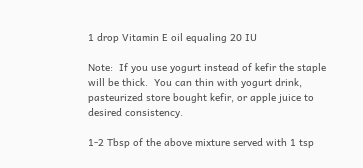1 drop Vitamin E oil equaling 20 IU

Note:  If you use yogurt instead of kefir the staple will be thick.  You can thin with yogurt drink, pasteurized store bought kefir, or apple juice to desired consistency.

1-2 Tbsp of the above mixture served with 1 tsp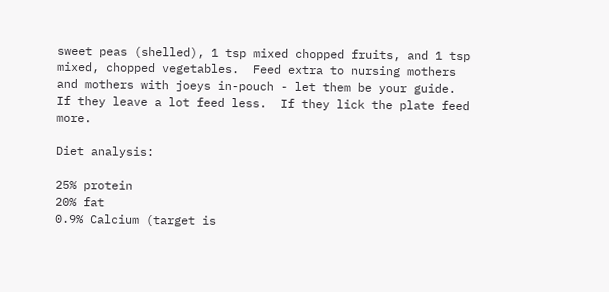sweet peas (shelled), 1 tsp mixed chopped fruits, and 1 tsp mixed, chopped vegetables.  Feed extra to nursing mothers and mothers with joeys in-pouch - let them be your guide.  If they leave a lot feed less.  If they lick the plate feed more.

Diet analysis:

25% protein
20% fat
0.9% Calcium (target is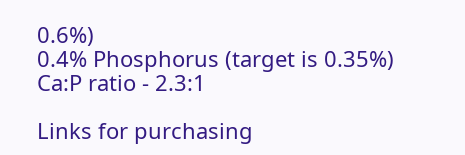0.6%)
0.4% Phosphorus (target is 0.35%)
Ca:P ratio - 2.3:1

Links for purchasing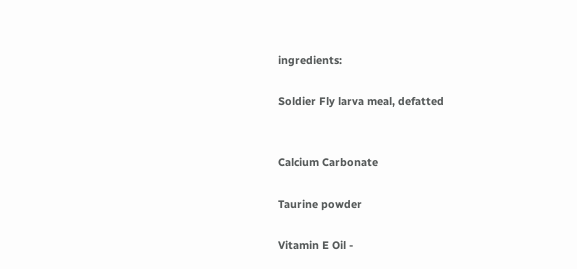ingredients:

Soldier Fly larva meal, defatted


Calcium Carbonate

Taurine powder

Vitamin E Oil -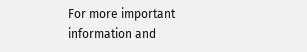For more important information and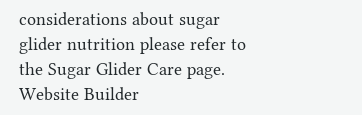considerations about sugar glider nutrition please refer to the Sugar Glider Care page.
Website Builder